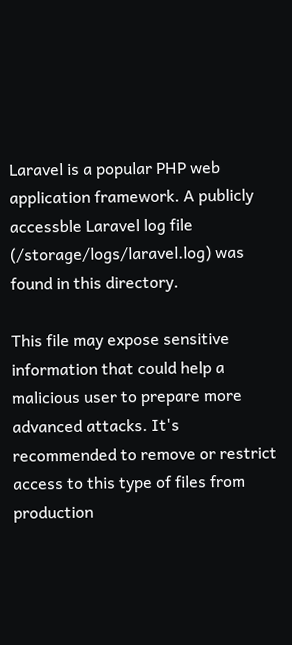Laravel is a popular PHP web application framework. A publicly accessble Laravel log file (/storage/logs/laravel.log) was found in this directory.

This file may expose sensitive information that could help a malicious user to prepare more advanced attacks. It's recommended to remove or restrict access to this type of files from production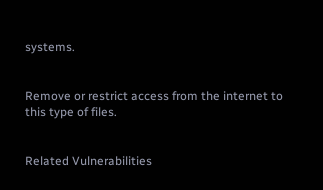systems.


Remove or restrict access from the internet to this type of files.


Related Vulnerabilities